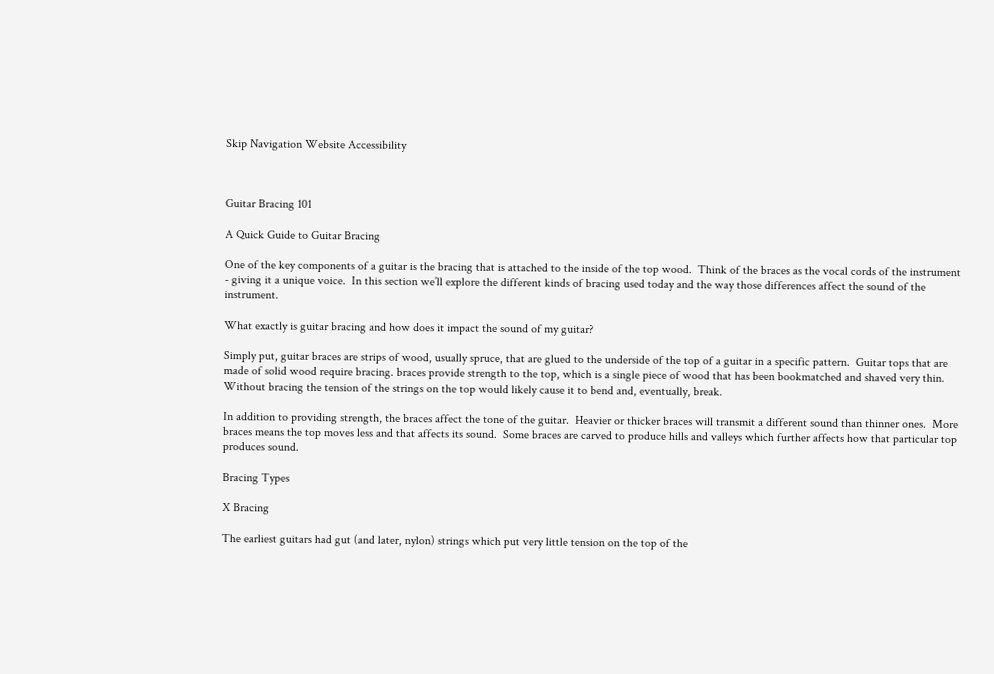Skip Navigation Website Accessibility



Guitar Bracing 101

A Quick Guide to Guitar Bracing

One of the key components of a guitar is the bracing that is attached to the inside of the top wood.  Think of the braces as the vocal cords of the instrument - giving it a unique voice.  In this section we’ll explore the different kinds of bracing used today and the way those differences affect the sound of the instrument.

What exactly is guitar bracing and how does it impact the sound of my guitar?

Simply put, guitar braces are strips of wood, usually spruce, that are glued to the underside of the top of a guitar in a specific pattern.  Guitar tops that are made of solid wood require bracing. braces provide strength to the top, which is a single piece of wood that has been bookmatched and shaved very thin.  Without bracing the tension of the strings on the top would likely cause it to bend and, eventually, break.

In addition to providing strength, the braces affect the tone of the guitar.  Heavier or thicker braces will transmit a different sound than thinner ones.  More braces means the top moves less and that affects its sound.  Some braces are carved to produce hills and valleys which further affects how that particular top produces sound.

Bracing Types

X Bracing

The earliest guitars had gut (and later, nylon) strings which put very little tension on the top of the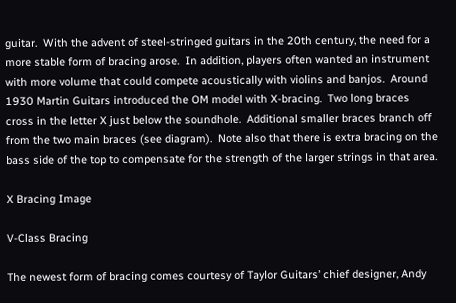guitar.  With the advent of steel-stringed guitars in the 20th century, the need for a more stable form of bracing arose.  In addition, players often wanted an instrument with more volume that could compete acoustically with violins and banjos.  Around 1930 Martin Guitars introduced the OM model with X-bracing.  Two long braces cross in the letter X just below the soundhole.  Additional smaller braces branch off from the two main braces (see diagram).  Note also that there is extra bracing on the bass side of the top to compensate for the strength of the larger strings in that area.

X Bracing Image

V-Class Bracing

The newest form of bracing comes courtesy of Taylor Guitars’ chief designer, Andy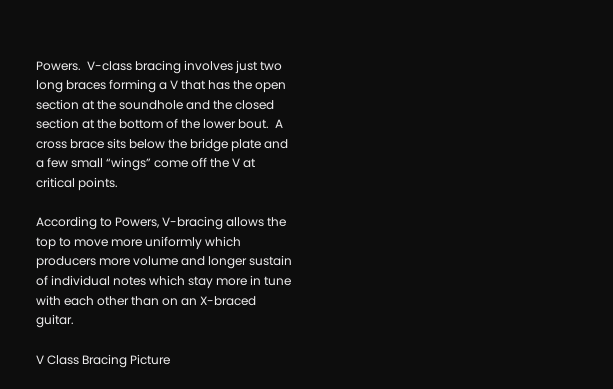Powers.  V-class bracing involves just two long braces forming a V that has the open section at the soundhole and the closed section at the bottom of the lower bout.  A cross brace sits below the bridge plate and a few small “wings” come off the V at critical points.

According to Powers, V-bracing allows the top to move more uniformly which producers more volume and longer sustain of individual notes which stay more in tune with each other than on an X-braced guitar.

V Class Bracing Picture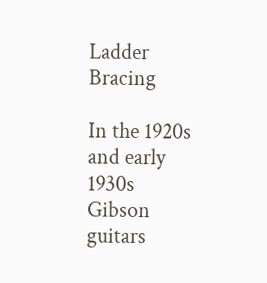Ladder Bracing

In the 1920s and early 1930s Gibson guitars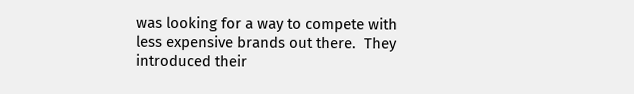was looking for a way to compete with less expensive brands out there.  They introduced their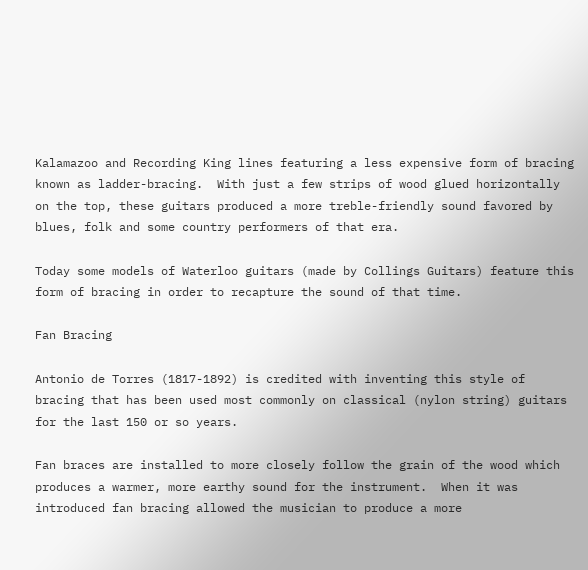Kalamazoo and Recording King lines featuring a less expensive form of bracing known as ladder-bracing.  With just a few strips of wood glued horizontally on the top, these guitars produced a more treble-friendly sound favored by blues, folk and some country performers of that era.

Today some models of Waterloo guitars (made by Collings Guitars) feature this form of bracing in order to recapture the sound of that time.

Fan Bracing

Antonio de Torres (1817-1892) is credited with inventing this style of bracing that has been used most commonly on classical (nylon string) guitars for the last 150 or so years.

Fan braces are installed to more closely follow the grain of the wood which produces a warmer, more earthy sound for the instrument.  When it was introduced fan bracing allowed the musician to produce a more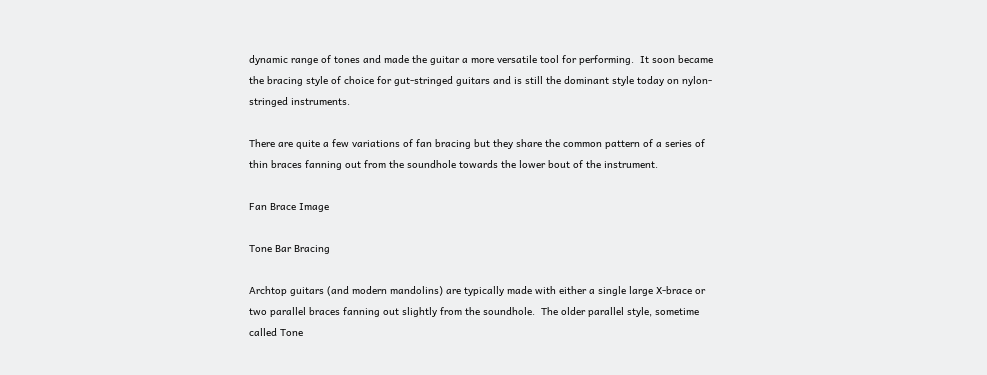dynamic range of tones and made the guitar a more versatile tool for performing.  It soon became the bracing style of choice for gut-stringed guitars and is still the dominant style today on nylon-stringed instruments.

There are quite a few variations of fan bracing but they share the common pattern of a series of thin braces fanning out from the soundhole towards the lower bout of the instrument.

Fan Brace Image

Tone Bar Bracing

Archtop guitars (and modern mandolins) are typically made with either a single large X-brace or two parallel braces fanning out slightly from the soundhole.  The older parallel style, sometime called Tone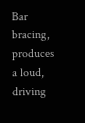Bar bracing, produces a loud, driving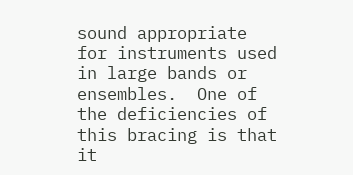sound appropriate for instruments used in large bands or ensembles.  One of the deficiencies of this bracing is that it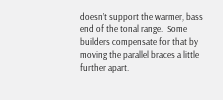doesn’t support the warmer, bass end of the tonal range.  Some builders compensate for that by moving the parallel braces a little further apart.